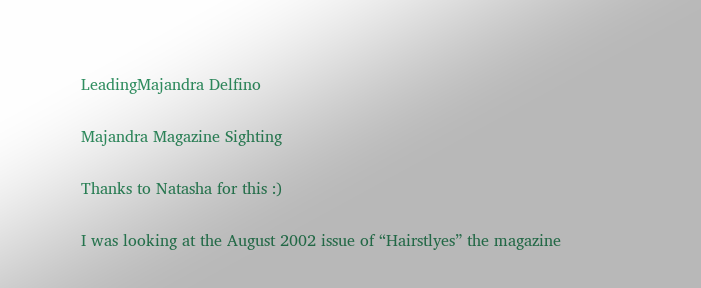LeadingMajandra Delfino

Majandra Magazine Sighting

Thanks to Natasha for this :)

I was looking at the August 2002 issue of “Hairstlyes” the magazine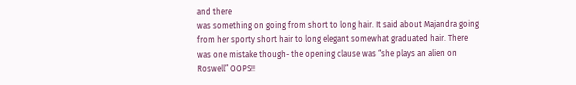and there
was something on going from short to long hair. It said about Majandra going
from her sporty short hair to long elegant somewhat graduated hair. There
was one mistake though- the opening clause was “she plays an alien on
Roswell” OOPS!!